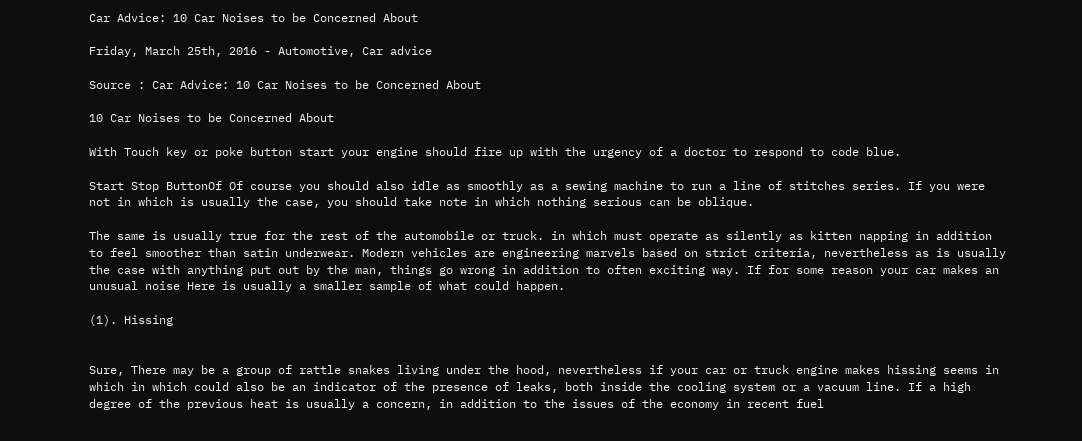Car Advice: 10 Car Noises to be Concerned About

Friday, March 25th, 2016 - Automotive, Car advice

Source : Car Advice: 10 Car Noises to be Concerned About

10 Car Noises to be Concerned About

With Touch key or poke button start your engine should fire up with the urgency of a doctor to respond to code blue.

Start Stop ButtonOf Of course you should also idle as smoothly as a sewing machine to run a line of stitches series. If you were not in which is usually the case, you should take note in which nothing serious can be oblique.

The same is usually true for the rest of the automobile or truck. in which must operate as silently as kitten napping in addition to feel smoother than satin underwear. Modern vehicles are engineering marvels based on strict criteria, nevertheless as is usually the case with anything put out by the man, things go wrong in addition to often exciting way. If for some reason your car makes an unusual noise Here is usually a smaller sample of what could happen.

(1). Hissing


Sure, There may be a group of rattle snakes living under the hood, nevertheless if your car or truck engine makes hissing seems in which in which could also be an indicator of the presence of leaks, both inside the cooling system or a vacuum line. If a high degree of the previous heat is usually a concern, in addition to the issues of the economy in recent fuel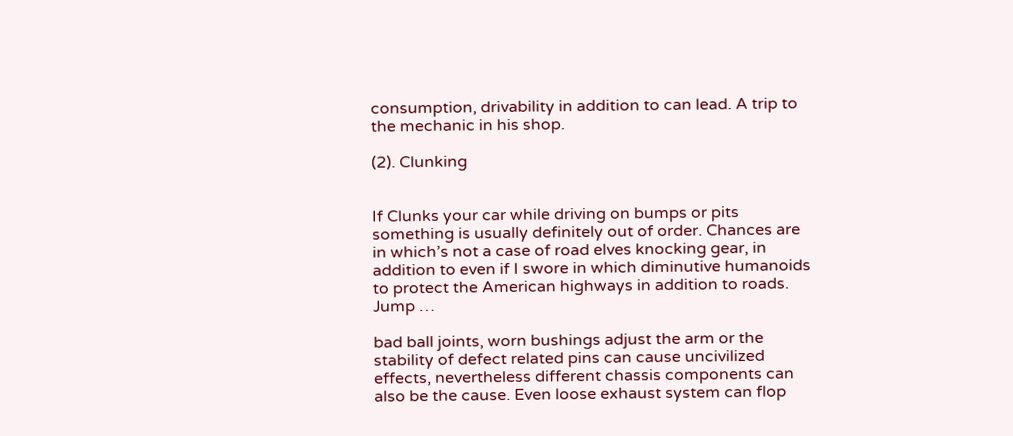consumption, drivability in addition to can lead. A trip to the mechanic in his shop.

(2). Clunking


If Clunks your car while driving on bumps or pits something is usually definitely out of order. Chances are in which’s not a case of road elves knocking gear, in addition to even if I swore in which diminutive humanoids to protect the American highways in addition to roads. Jump …

bad ball joints, worn bushings adjust the arm or the stability of defect related pins can cause uncivilized effects, nevertheless different chassis components can also be the cause. Even loose exhaust system can flop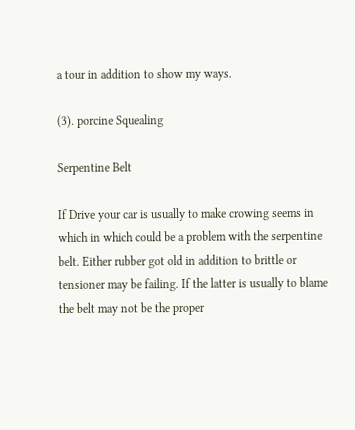a tour in addition to show my ways.

(3). porcine Squealing

Serpentine Belt

If Drive your car is usually to make crowing seems in which in which could be a problem with the serpentine belt. Either rubber got old in addition to brittle or tensioner may be failing. If the latter is usually to blame the belt may not be the proper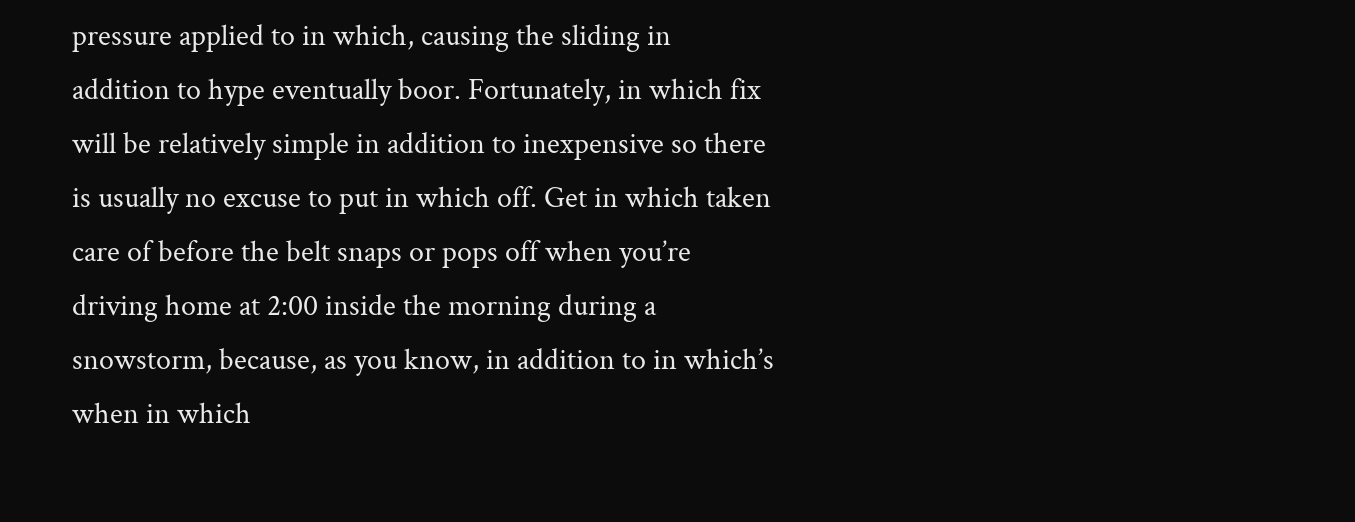pressure applied to in which, causing the sliding in addition to hype eventually boor. Fortunately, in which fix will be relatively simple in addition to inexpensive so there is usually no excuse to put in which off. Get in which taken care of before the belt snaps or pops off when you’re driving home at 2:00 inside the morning during a snowstorm, because, as you know, in addition to in which’s when in which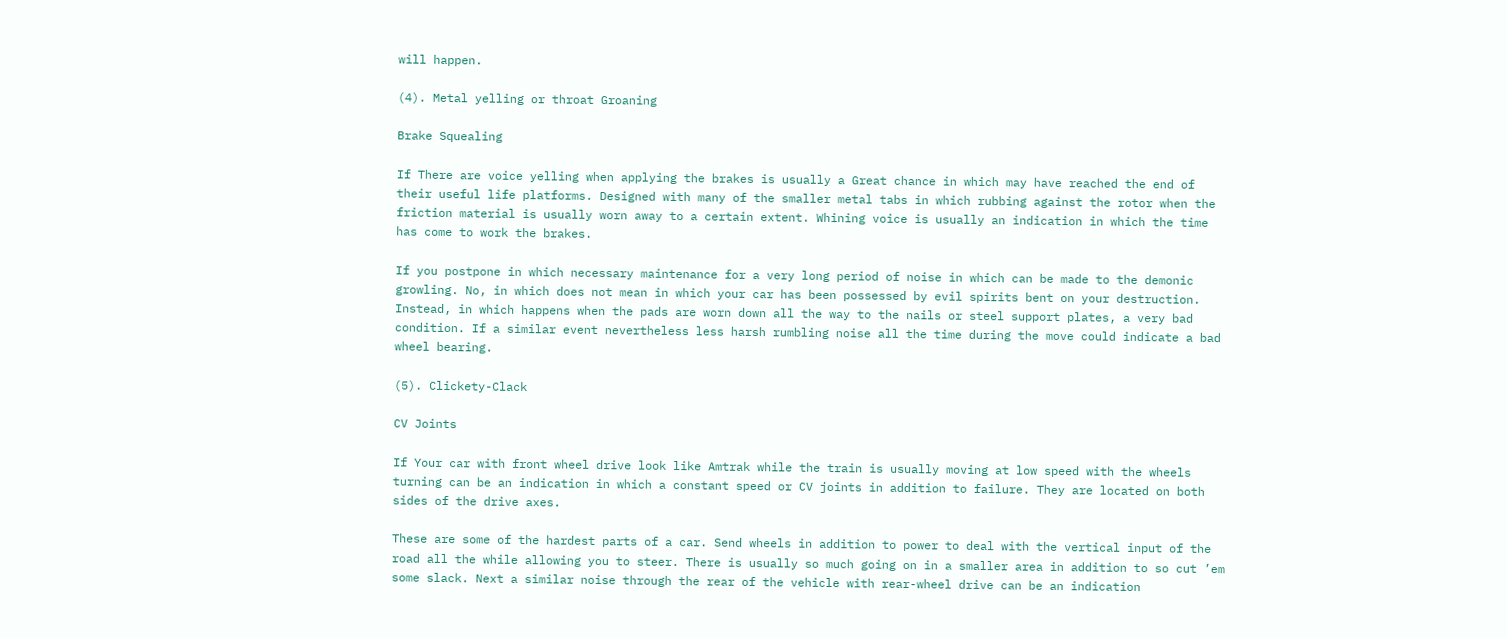will happen.

(4). Metal yelling or throat Groaning

Brake Squealing

If There are voice yelling when applying the brakes is usually a Great chance in which may have reached the end of their useful life platforms. Designed with many of the smaller metal tabs in which rubbing against the rotor when the friction material is usually worn away to a certain extent. Whining voice is usually an indication in which the time has come to work the brakes.

If you postpone in which necessary maintenance for a very long period of noise in which can be made to the demonic growling. No, in which does not mean in which your car has been possessed by evil spirits bent on your destruction. Instead, in which happens when the pads are worn down all the way to the nails or steel support plates, a very bad condition. If a similar event nevertheless less harsh rumbling noise all the time during the move could indicate a bad wheel bearing.

(5). Clickety-Clack

CV Joints

If Your car with front wheel drive look like Amtrak while the train is usually moving at low speed with the wheels turning can be an indication in which a constant speed or CV joints in addition to failure. They are located on both sides of the drive axes.

These are some of the hardest parts of a car. Send wheels in addition to power to deal with the vertical input of the road all the while allowing you to steer. There is usually so much going on in a smaller area in addition to so cut ’em some slack. Next a similar noise through the rear of the vehicle with rear-wheel drive can be an indication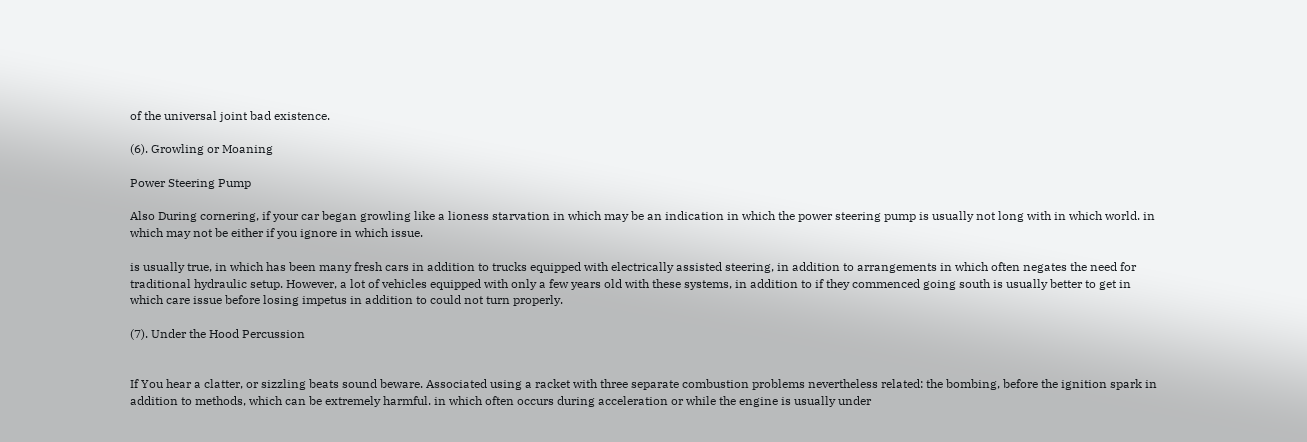of the universal joint bad existence.

(6). Growling or Moaning

Power Steering Pump

Also During cornering, if your car began growling like a lioness starvation in which may be an indication in which the power steering pump is usually not long with in which world. in which may not be either if you ignore in which issue.

is usually true, in which has been many fresh cars in addition to trucks equipped with electrically assisted steering, in addition to arrangements in which often negates the need for traditional hydraulic setup. However, a lot of vehicles equipped with only a few years old with these systems, in addition to if they commenced going south is usually better to get in which care issue before losing impetus in addition to could not turn properly.

(7). Under the Hood Percussion


If You hear a clatter, or sizzling beats sound beware. Associated using a racket with three separate combustion problems nevertheless related: the bombing, before the ignition spark in addition to methods, which can be extremely harmful. in which often occurs during acceleration or while the engine is usually under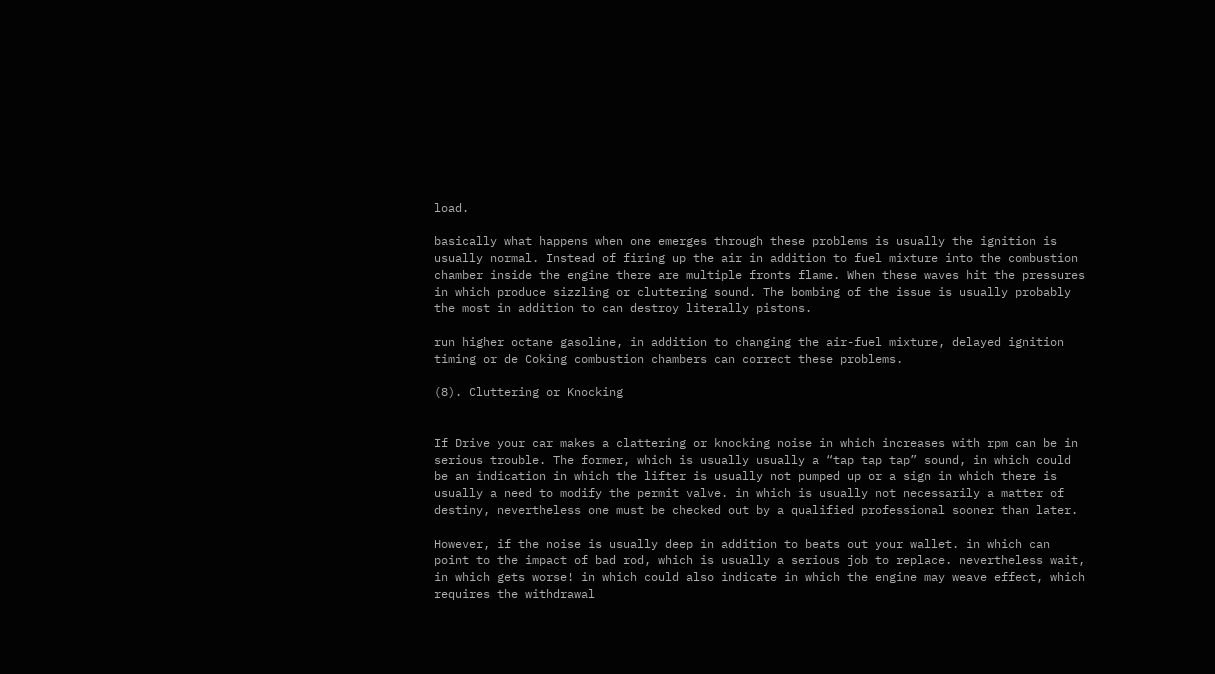load.

basically what happens when one emerges through these problems is usually the ignition is usually normal. Instead of firing up the air in addition to fuel mixture into the combustion chamber inside the engine there are multiple fronts flame. When these waves hit the pressures in which produce sizzling or cluttering sound. The bombing of the issue is usually probably the most in addition to can destroy literally pistons.

run higher octane gasoline, in addition to changing the air-fuel mixture, delayed ignition timing or de Coking combustion chambers can correct these problems.

(8). Cluttering or Knocking


If Drive your car makes a clattering or knocking noise in which increases with rpm can be in serious trouble. The former, which is usually usually a “tap tap tap” sound, in which could be an indication in which the lifter is usually not pumped up or a sign in which there is usually a need to modify the permit valve. in which is usually not necessarily a matter of destiny, nevertheless one must be checked out by a qualified professional sooner than later.

However, if the noise is usually deep in addition to beats out your wallet. in which can point to the impact of bad rod, which is usually a serious job to replace. nevertheless wait, in which gets worse! in which could also indicate in which the engine may weave effect, which requires the withdrawal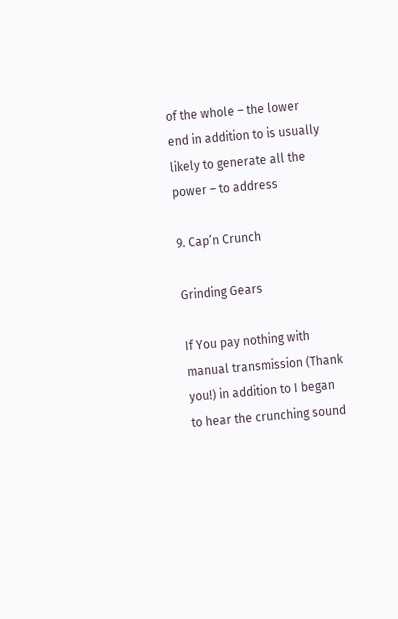of the whole – the lower end in addition to is usually likely to generate all the power – to address

9. Cap’n Crunch

Grinding Gears

If You pay nothing with manual transmission (Thank you!) in addition to I began to hear the crunching sound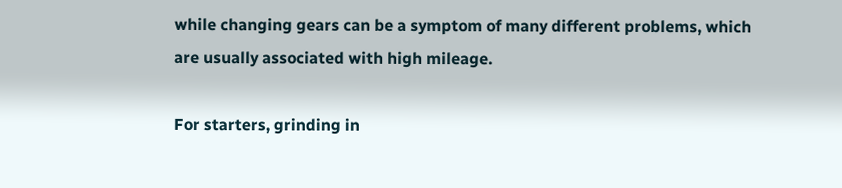while changing gears can be a symptom of many different problems, which are usually associated with high mileage.

For starters, grinding in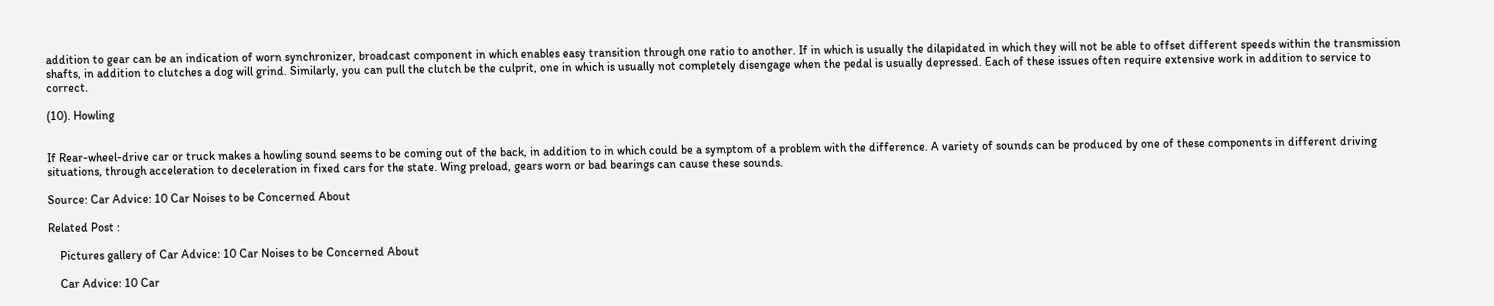addition to gear can be an indication of worn synchronizer, broadcast component in which enables easy transition through one ratio to another. If in which is usually the dilapidated in which they will not be able to offset different speeds within the transmission shafts, in addition to clutches a dog will grind. Similarly, you can pull the clutch be the culprit, one in which is usually not completely disengage when the pedal is usually depressed. Each of these issues often require extensive work in addition to service to correct.

(10). Howling


If Rear-wheel-drive car or truck makes a howling sound seems to be coming out of the back, in addition to in which could be a symptom of a problem with the difference. A variety of sounds can be produced by one of these components in different driving situations, through acceleration to deceleration in fixed cars for the state. Wing preload, gears worn or bad bearings can cause these sounds.

Source: Car Advice: 10 Car Noises to be Concerned About

Related Post :

    Pictures gallery of Car Advice: 10 Car Noises to be Concerned About

    Car Advice: 10 Car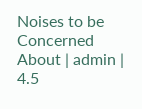Noises to be Concerned About | admin | 4.5